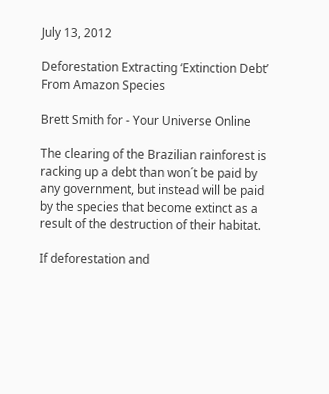July 13, 2012

Deforestation Extracting ‘Extinction Debt’ From Amazon Species

Brett Smith for - Your Universe Online

The clearing of the Brazilian rainforest is racking up a debt than won´t be paid by any government, but instead will be paid by the species that become extinct as a result of the destruction of their habitat.

If deforestation and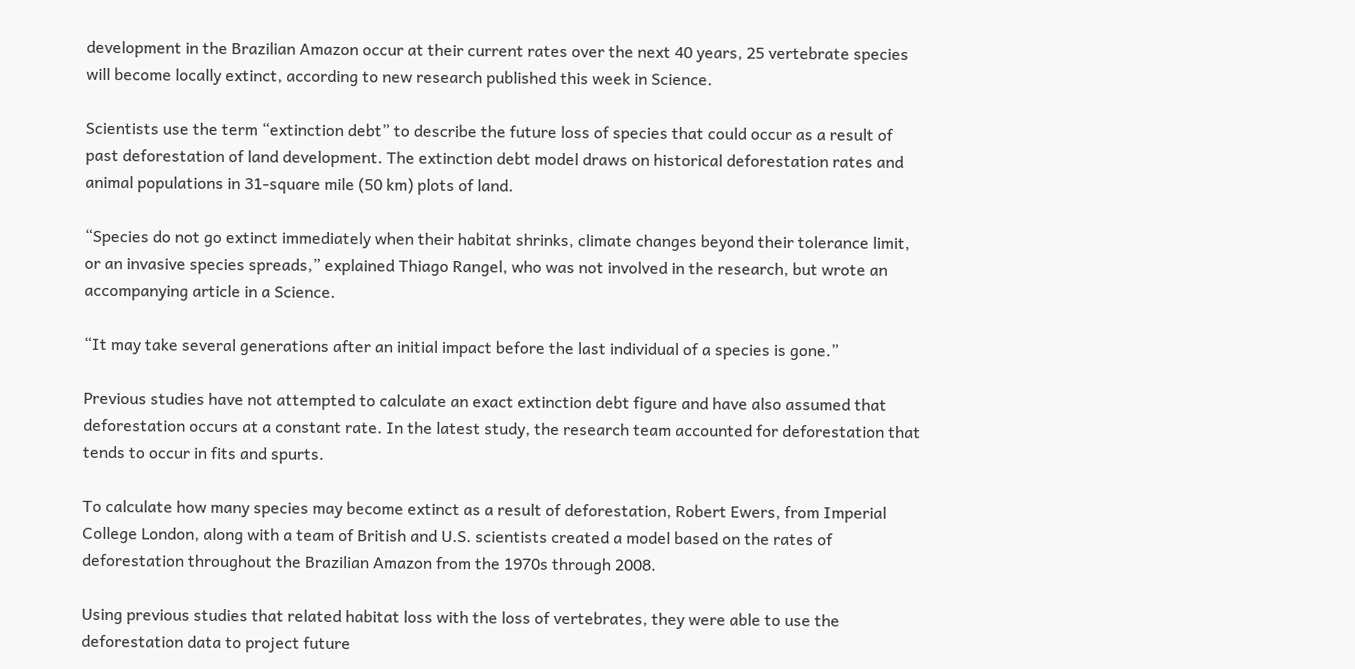development in the Brazilian Amazon occur at their current rates over the next 40 years, 25 vertebrate species will become locally extinct, according to new research published this week in Science.

Scientists use the term “extinction debt” to describe the future loss of species that could occur as a result of past deforestation of land development. The extinction debt model draws on historical deforestation rates and animal populations in 31-square mile (50 km) plots of land.

“Species do not go extinct immediately when their habitat shrinks, climate changes beyond their tolerance limit, or an invasive species spreads,” explained Thiago Rangel, who was not involved in the research, but wrote an accompanying article in a Science.

“It may take several generations after an initial impact before the last individual of a species is gone.”

Previous studies have not attempted to calculate an exact extinction debt figure and have also assumed that deforestation occurs at a constant rate. In the latest study, the research team accounted for deforestation that tends to occur in fits and spurts.

To calculate how many species may become extinct as a result of deforestation, Robert Ewers, from Imperial College London, along with a team of British and U.S. scientists created a model based on the rates of deforestation throughout the Brazilian Amazon from the 1970s through 2008.

Using previous studies that related habitat loss with the loss of vertebrates, they were able to use the deforestation data to project future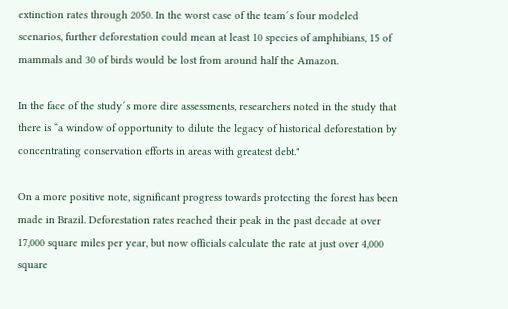extinction rates through 2050. In the worst case of the team´s four modeled scenarios, further deforestation could mean at least 10 species of amphibians, 15 of mammals and 30 of birds would be lost from around half the Amazon.

In the face of the study´s more dire assessments, researchers noted in the study that there is “a window of opportunity to dilute the legacy of historical deforestation by concentrating conservation efforts in areas with greatest debt."

On a more positive note, significant progress towards protecting the forest has been made in Brazil. Deforestation rates reached their peak in the past decade at over 17,000 square miles per year, but now officials calculate the rate at just over 4,000 square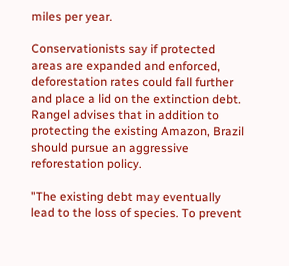miles per year.

Conservationists say if protected areas are expanded and enforced, deforestation rates could fall further and place a lid on the extinction debt. Rangel advises that in addition to protecting the existing Amazon, Brazil should pursue an aggressive reforestation policy.

"The existing debt may eventually lead to the loss of species. To prevent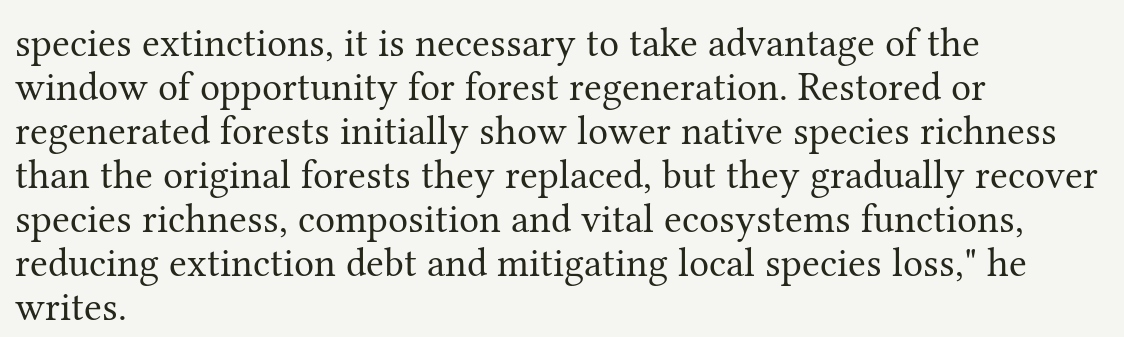species extinctions, it is necessary to take advantage of the window of opportunity for forest regeneration. Restored or regenerated forests initially show lower native species richness than the original forests they replaced, but they gradually recover species richness, composition and vital ecosystems functions, reducing extinction debt and mitigating local species loss," he writes.